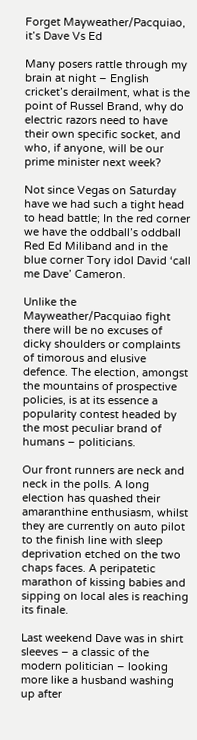Forget Mayweather/Pacquiao, it’s Dave Vs Ed

Many posers rattle through my brain at night – English cricket’s derailment, what is the point of Russel Brand, why do electric razors need to have their own specific socket, and who, if anyone, will be our prime minister next week?

Not since Vegas on Saturday have we had such a tight head to head battle; In the red corner we have the oddball’s oddball Red Ed Miliband and in the blue corner Tory idol David ‘call me Dave’ Cameron.

Unlike the Mayweather/Pacquiao fight there will be no excuses of dicky shoulders or complaints of timorous and elusive defence. The election, amongst the mountains of prospective policies, is at its essence a popularity contest headed by the most peculiar brand of humans – politicians.

Our front runners are neck and neck in the polls. A long election has quashed their amaranthine enthusiasm, whilst they are currently on auto pilot to the finish line with sleep deprivation etched on the two chaps faces. A peripatetic marathon of kissing babies and sipping on local ales is reaching its finale.

Last weekend Dave was in shirt sleeves – a classic of the modern politician – looking more like a husband washing up after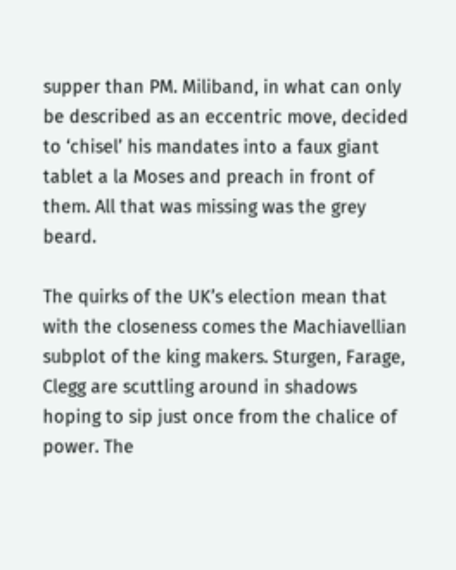supper than PM. Miliband, in what can only be described as an eccentric move, decided to ‘chisel’ his mandates into a faux giant tablet a la Moses and preach in front of them. All that was missing was the grey beard.

The quirks of the UK’s election mean that with the closeness comes the Machiavellian subplot of the king makers. Sturgen, Farage, Clegg are scuttling around in shadows hoping to sip just once from the chalice of power. The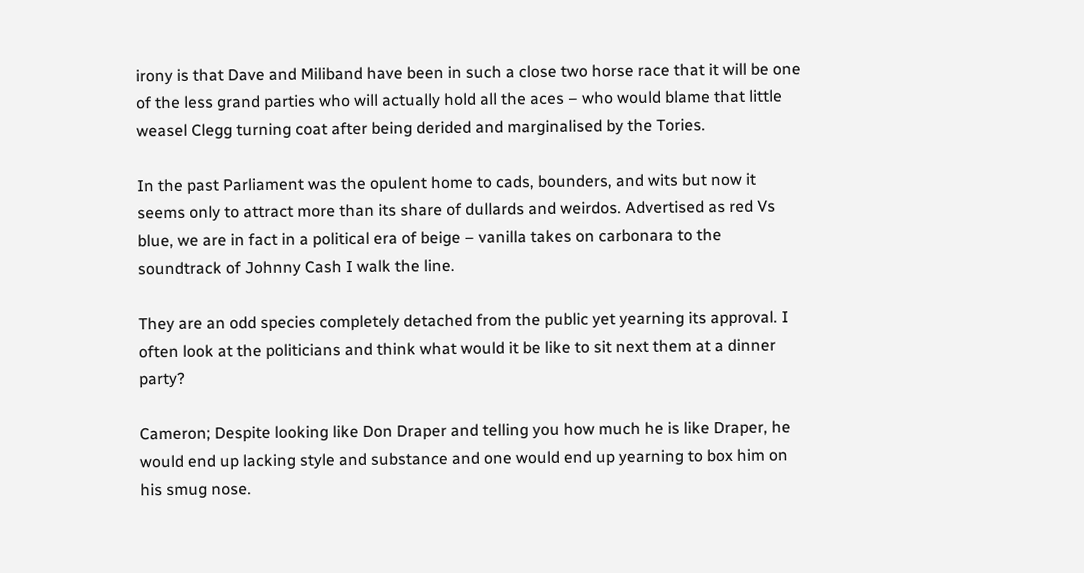irony is that Dave and Miliband have been in such a close two horse race that it will be one of the less grand parties who will actually hold all the aces – who would blame that little weasel Clegg turning coat after being derided and marginalised by the Tories.

In the past Parliament was the opulent home to cads, bounders, and wits but now it seems only to attract more than its share of dullards and weirdos. Advertised as red Vs blue, we are in fact in a political era of beige – vanilla takes on carbonara to the soundtrack of Johnny Cash I walk the line.

They are an odd species completely detached from the public yet yearning its approval. I often look at the politicians and think what would it be like to sit next them at a dinner party?

Cameron; Despite looking like Don Draper and telling you how much he is like Draper, he would end up lacking style and substance and one would end up yearning to box him on his smug nose.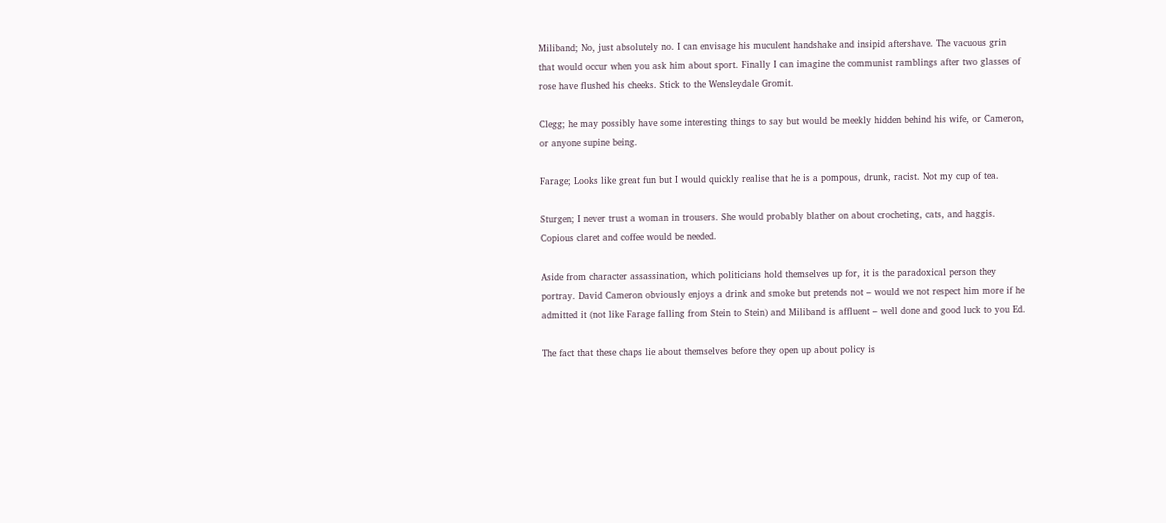Miliband; No, just absolutely no. I can envisage his muculent handshake and insipid aftershave. The vacuous grin that would occur when you ask him about sport. Finally I can imagine the communist ramblings after two glasses of rose have flushed his cheeks. Stick to the Wensleydale Gromit.

Clegg; he may possibly have some interesting things to say but would be meekly hidden behind his wife, or Cameron, or anyone supine being.

Farage; Looks like great fun but I would quickly realise that he is a pompous, drunk, racist. Not my cup of tea.

Sturgen; I never trust a woman in trousers. She would probably blather on about crocheting, cats, and haggis. Copious claret and coffee would be needed.

Aside from character assassination, which politicians hold themselves up for, it is the paradoxical person they portray. David Cameron obviously enjoys a drink and smoke but pretends not – would we not respect him more if he admitted it (not like Farage falling from Stein to Stein) and Miliband is affluent – well done and good luck to you Ed.

The fact that these chaps lie about themselves before they open up about policy is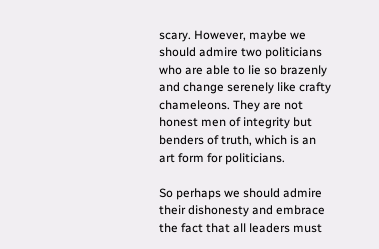scary. However, maybe we should admire two politicians who are able to lie so brazenly and change serenely like crafty chameleons. They are not honest men of integrity but benders of truth, which is an art form for politicians.

So perhaps we should admire their dishonesty and embrace the fact that all leaders must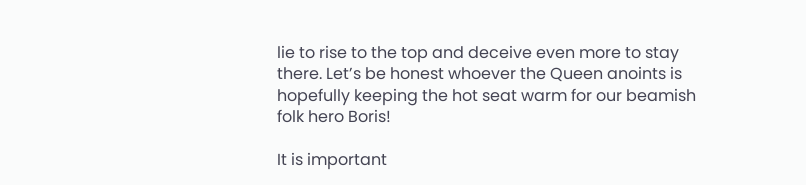lie to rise to the top and deceive even more to stay there. Let’s be honest whoever the Queen anoints is hopefully keeping the hot seat warm for our beamish folk hero Boris!

It is important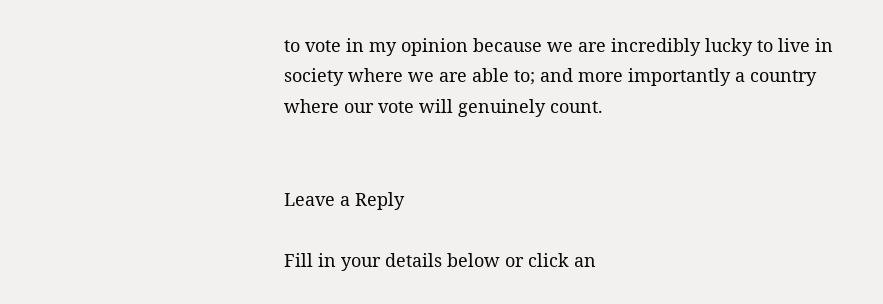to vote in my opinion because we are incredibly lucky to live in society where we are able to; and more importantly a country where our vote will genuinely count.


Leave a Reply

Fill in your details below or click an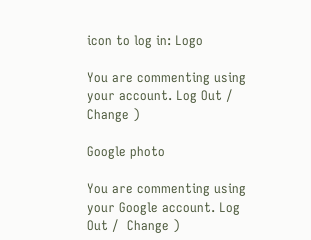icon to log in: Logo

You are commenting using your account. Log Out /  Change )

Google photo

You are commenting using your Google account. Log Out /  Change )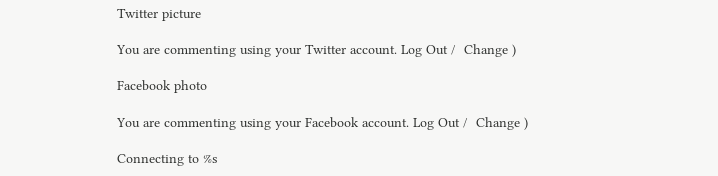Twitter picture

You are commenting using your Twitter account. Log Out /  Change )

Facebook photo

You are commenting using your Facebook account. Log Out /  Change )

Connecting to %s